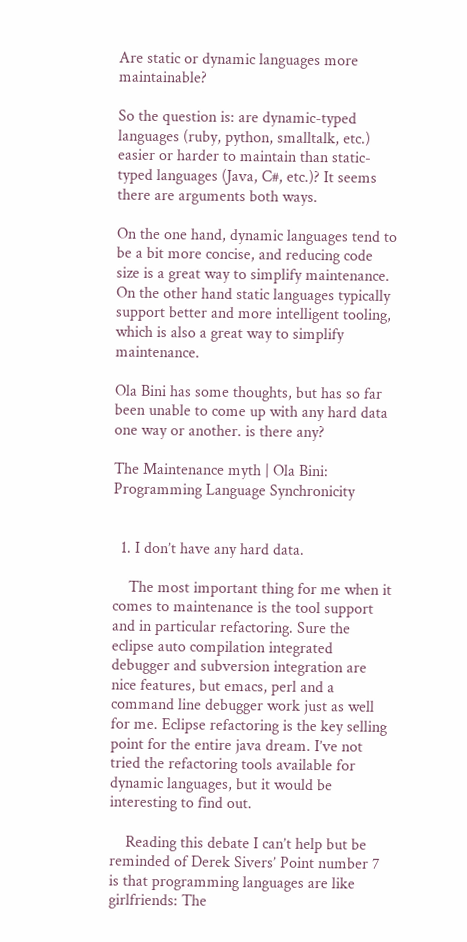Are static or dynamic languages more maintainable?

So the question is: are dynamic-typed languages (ruby, python, smalltalk, etc.) easier or harder to maintain than static-typed languages (Java, C#, etc.)? It seems there are arguments both ways.

On the one hand, dynamic languages tend to be a bit more concise, and reducing code size is a great way to simplify maintenance. On the other hand static languages typically support better and more intelligent tooling, which is also a great way to simplify maintenance.

Ola Bini has some thoughts, but has so far been unable to come up with any hard data one way or another. is there any?

The Maintenance myth | Ola Bini: Programming Language Synchronicity


  1. I don’t have any hard data.

    The most important thing for me when it comes to maintenance is the tool support and in particular refactoring. Sure the eclipse auto compilation integrated debugger and subversion integration are nice features, but emacs, perl and a command line debugger work just as well for me. Eclipse refactoring is the key selling point for the entire java dream. I’ve not tried the refactoring tools available for dynamic languages, but it would be interesting to find out.

    Reading this debate I can’t help but be reminded of Derek Sivers’ Point number 7 is that programming languages are like girlfriends: The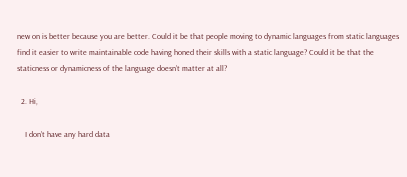new on is better because you are better. Could it be that people moving to dynamic languages from static languages find it easier to write maintainable code having honed their skills with a static language? Could it be that the staticness or dynamicness of the language doesn’t matter at all?

  2. Hi,

    I don’t have any hard data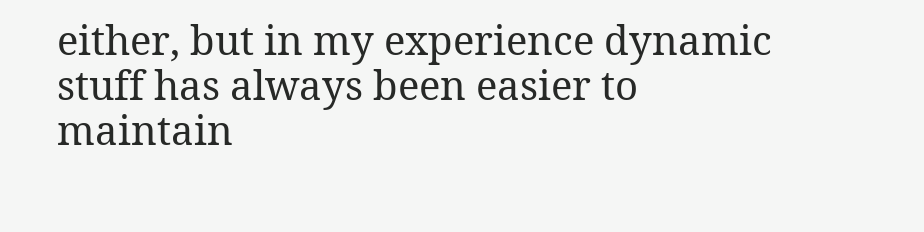either, but in my experience dynamic stuff has always been easier to maintain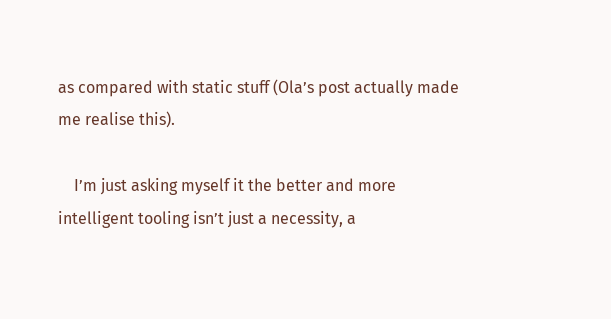as compared with static stuff (Ola’s post actually made me realise this).

    I’m just asking myself it the better and more intelligent tooling isn’t just a necessity, a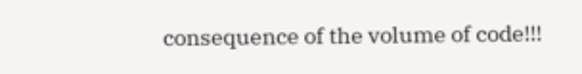consequence of the volume of code!!!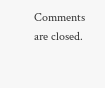Comments are closed.